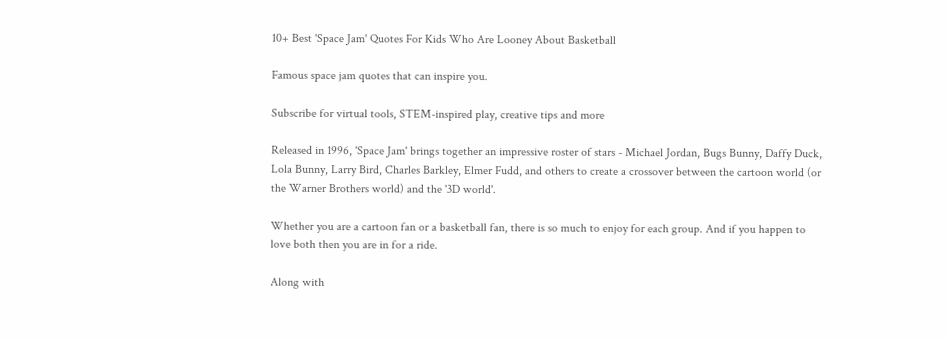10+ Best 'Space Jam' Quotes For Kids Who Are Looney About Basketball

Famous space jam quotes that can inspire you.

Subscribe for virtual tools, STEM-inspired play, creative tips and more

Released in 1996, 'Space Jam' brings together an impressive roster of stars - Michael Jordan, Bugs Bunny, Daffy Duck, Lola Bunny, Larry Bird, Charles Barkley, Elmer Fudd, and others to create a crossover between the cartoon world (or the Warner Brothers world) and the '3D world'.

Whether you are a cartoon fan or a basketball fan, there is so much to enjoy for each group. And if you happen to love both then you are in for a ride.

Along with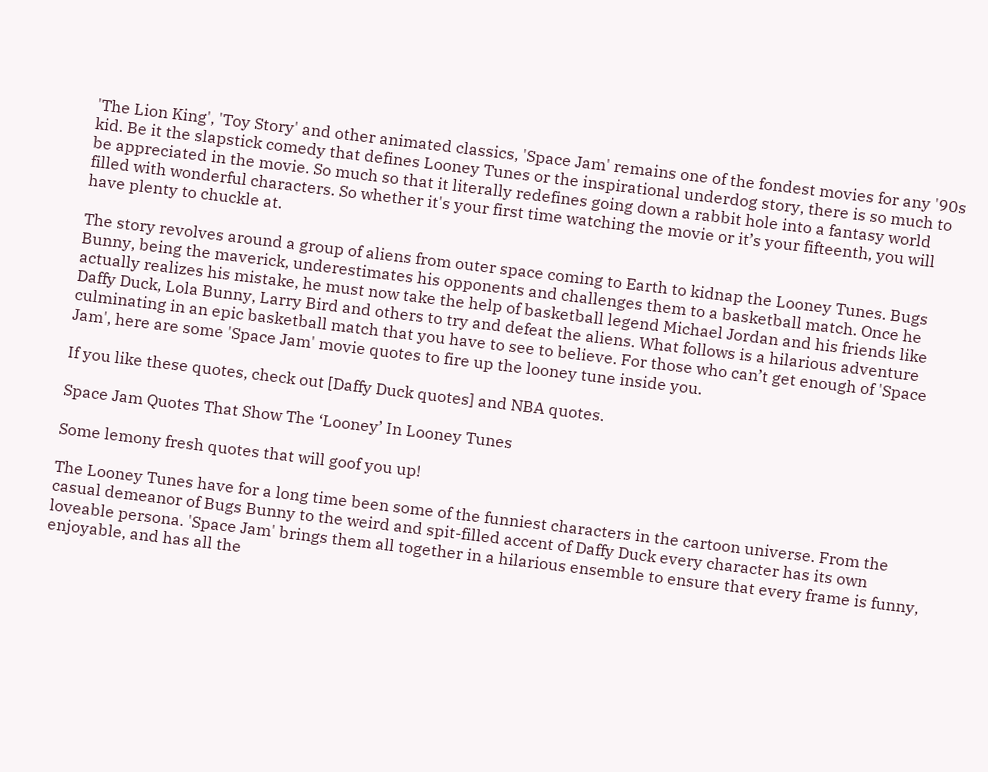'The Lion King', 'Toy Story' and other animated classics, 'Space Jam' remains one of the fondest movies for any '90s kid. Be it the slapstick comedy that defines Looney Tunes or the inspirational underdog story, there is so much to be appreciated in the movie. So much so that it literally redefines going down a rabbit hole into a fantasy world filled with wonderful characters. So whether it's your first time watching the movie or it’s your fifteenth, you will have plenty to chuckle at.

The story revolves around a group of aliens from outer space coming to Earth to kidnap the Looney Tunes. Bugs Bunny, being the maverick, underestimates his opponents and challenges them to a basketball match. Once he actually realizes his mistake, he must now take the help of basketball legend Michael Jordan and his friends like Daffy Duck, Lola Bunny, Larry Bird and others to try and defeat the aliens. What follows is a hilarious adventure culminating in an epic basketball match that you have to see to believe. For those who can’t get enough of 'Space Jam', here are some 'Space Jam' movie quotes to fire up the looney tune inside you.

If you like these quotes, check out [Daffy Duck quotes] and NBA quotes.

Space Jam Quotes That Show The ‘Looney’ In Looney Tunes

Some lemony fresh quotes that will goof you up!

The Looney Tunes have for a long time been some of the funniest characters in the cartoon universe. From the casual demeanor of Bugs Bunny to the weird and spit-filled accent of Daffy Duck every character has its own loveable persona. 'Space Jam' brings them all together in a hilarious ensemble to ensure that every frame is funny, enjoyable, and has all the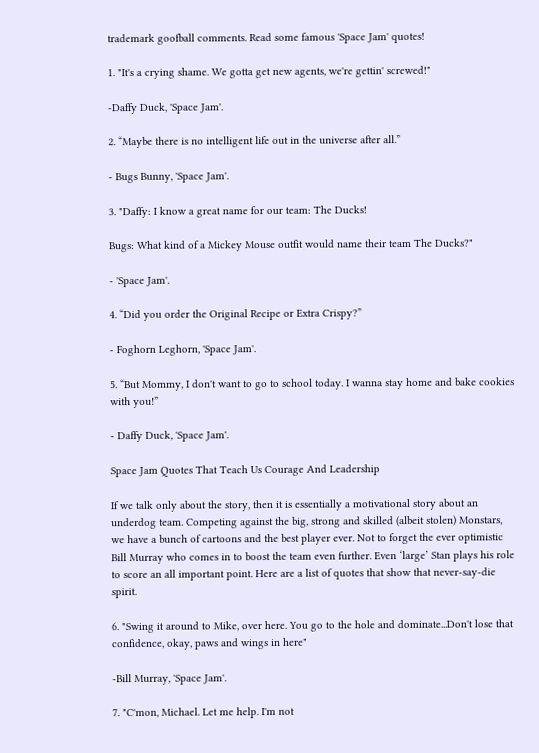trademark goofball comments. Read some famous 'Space Jam' quotes!

1. "It's a crying shame. We gotta get new agents, we're gettin' screwed!"

-Daffy Duck, 'Space Jam'.

2. “Maybe there is no intelligent life out in the universe after all.”

- Bugs Bunny, 'Space Jam'.

3. "Daffy: I know a great name for our team: The Ducks!

Bugs: What kind of a Mickey Mouse outfit would name their team The Ducks?"

- 'Space Jam'.

4. “Did you order the Original Recipe or Extra Crispy?”

- Foghorn Leghorn, 'Space Jam'.

5. “But Mommy, I don't want to go to school today. I wanna stay home and bake cookies with you!”

- Daffy Duck, 'Space Jam'.

Space Jam Quotes That Teach Us Courage And Leadership

If we talk only about the story, then it is essentially a motivational story about an underdog team. Competing against the big, strong and skilled (albeit stolen) Monstars, we have a bunch of cartoons and the best player ever. Not to forget the ever optimistic Bill Murray who comes in to boost the team even further. Even ‘large’ Stan plays his role to score an all important point. Here are a list of quotes that show that never-say-die spirit.

6. "Swing it around to Mike, over here. You go to the hole and dominate...Don't lose that confidence, okay, paws and wings in here"

-Bill Murray, 'Space Jam'.

7. "C'mon, Michael. Let me help. I'm not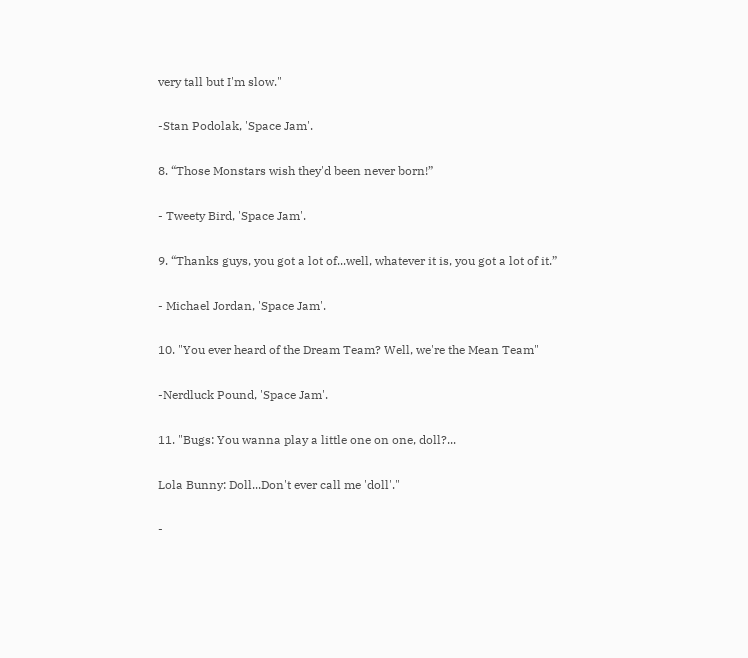very tall but I'm slow."

-Stan Podolak, 'Space Jam'.

8. “Those Monstars wish they'd been never born!”

- Tweety Bird, 'Space Jam'.

9. “Thanks guys, you got a lot of...well, whatever it is, you got a lot of it.”

- Michael Jordan, 'Space Jam'.

10. "You ever heard of the Dream Team? Well, we're the Mean Team"

-Nerdluck Pound, 'Space Jam'.

11. "Bugs: You wanna play a little one on one, doll?...

Lola Bunny: Doll...Don't ever call me 'doll'."

-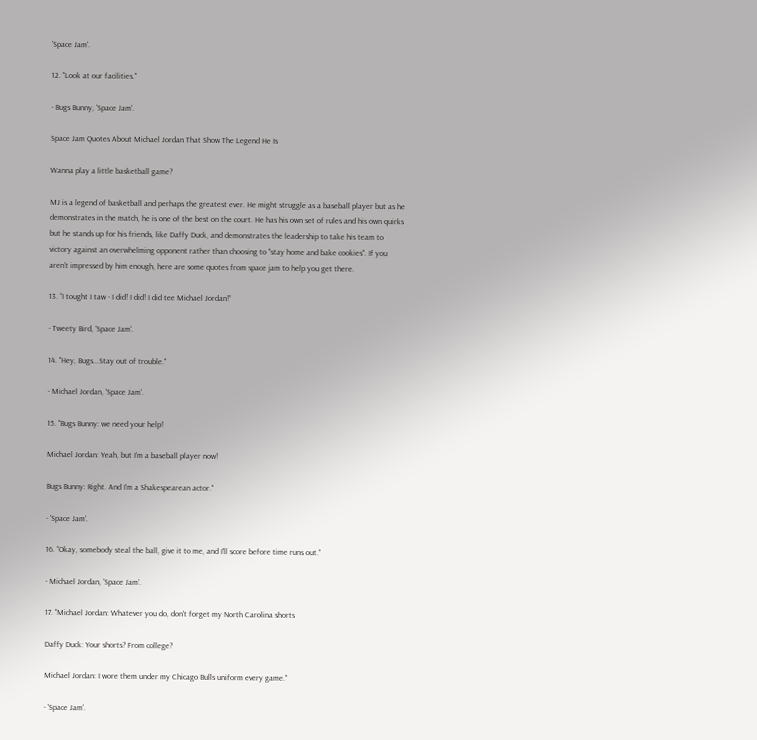'Space Jam'.

12. "Look at our facilities."

- Bugs Bunny, 'Space Jam'.

Space Jam Quotes About Michael Jordan That Show The Legend He Is

Wanna play a little basketball game?

MJ is a legend of basketball and perhaps the greatest ever. He might struggle as a baseball player but as he demonstrates in the match, he is one of the best on the court. He has his own set of rules and his own quirks but he stands up for his friends, like Daffy Duck, and demonstrates the leadership to take his team to victory against an overwhelming opponent rather than choosing to "stay home and bake cookies". If you aren’t impressed by him enough, here are some quotes from space jam to help you get there.

13. “I tought I taw - I did! I did! I did tee Michael Jordan!”

- Tweety Bird, 'Space Jam'.

14. "Hey, Bugs...Stay out of trouble."

- Michael Jordan, 'Space Jam'.

15. "Bugs Bunny: we need your help!

Michael Jordan: Yeah, but I'm a baseball player now!

Bugs Bunny: Right. And I'm a Shakespearean actor."

- 'Space Jam'.

16. “Okay, somebody steal the ball, give it to me, and I'll score before time runs out.”

- Michael Jordan, 'Space Jam'.

17. "Michael Jordan: Whatever you do, don't forget my North Carolina shorts

Daffy Duck: Your shorts? From college?

Michael Jordan: I wore them under my Chicago Bulls uniform every game."

- 'Space Jam'.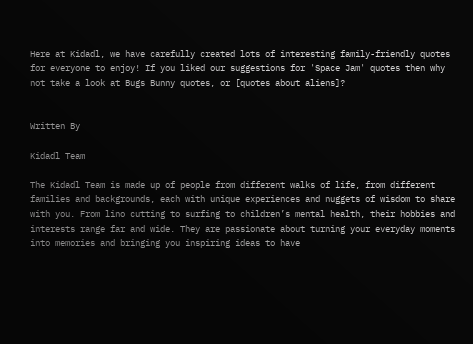Here at Kidadl, we have carefully created lots of interesting family-friendly quotes for everyone to enjoy! If you liked our suggestions for 'Space Jam' quotes then why not take a look at Bugs Bunny quotes, or [quotes about aliens]?


Written By

Kidadl Team

The Kidadl Team is made up of people from different walks of life, from different families and backgrounds, each with unique experiences and nuggets of wisdom to share with you. From lino cutting to surfing to children’s mental health, their hobbies and interests range far and wide. They are passionate about turning your everyday moments into memories and bringing you inspiring ideas to have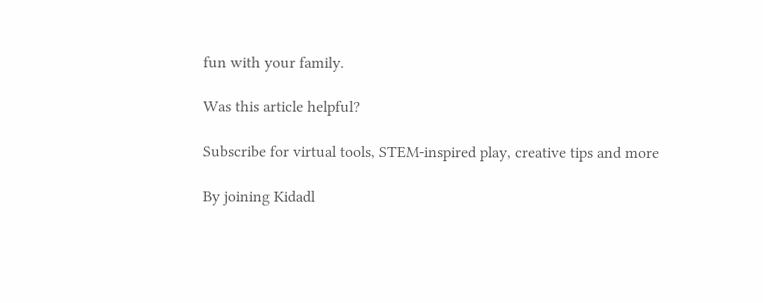fun with your family.

Was this article helpful?

Subscribe for virtual tools, STEM-inspired play, creative tips and more

By joining Kidadl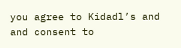you agree to Kidadl’s and and consent to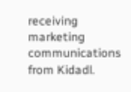receiving marketing communications from Kidadl.